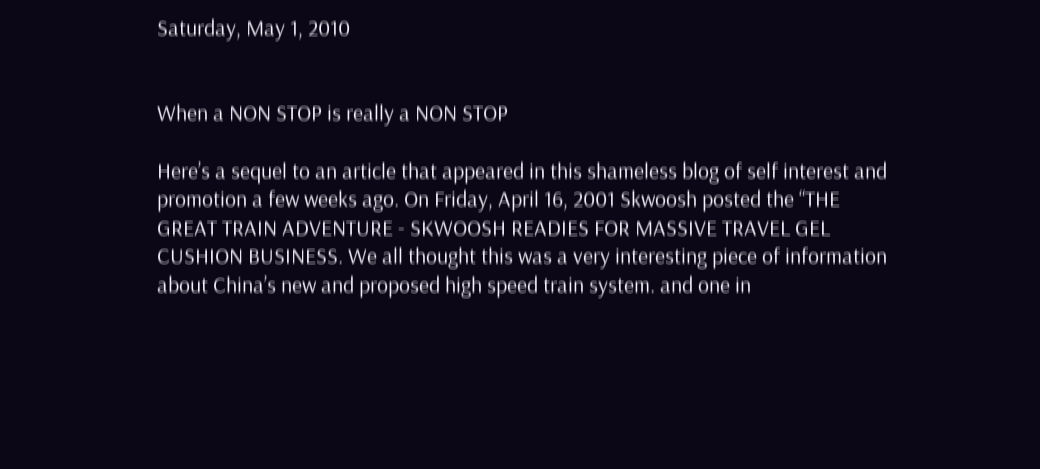Saturday, May 1, 2010


When a NON STOP is really a NON STOP

Here’s a sequel to an article that appeared in this shameless blog of self interest and promotion a few weeks ago. On Friday, April 16, 2001 Skwoosh posted the “THE GREAT TRAIN ADVENTURE - SKWOOSH READIES FOR MASSIVE TRAVEL GEL CUSHION BUSINESS. We all thought this was a very interesting piece of information about China’s new and proposed high speed train system. and one in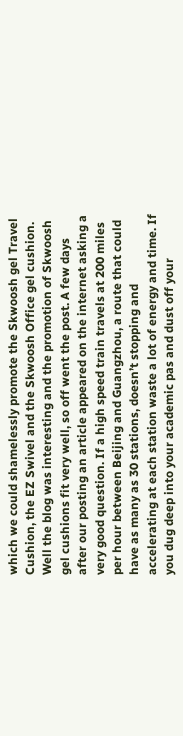which we could shamelessly promote the Skwoosh gel Travel Cushion, the EZ Swivel and the Skwoosh Office gel cushion. Well the blog was interesting and the promotion of Skwoosh gel cushions fit very well, so off went the post. A few days after our posting an article appeared on the internet asking a very good question. If a high speed train travels at 200 miles per hour between Beijing and Guangzhou, a route that could have as many as 30 stations, doesn’t stopping and accelerating at each station waste a lot of energy and time. If you dug deep into your academic pas and dust off your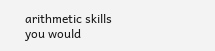arithmetic skills you would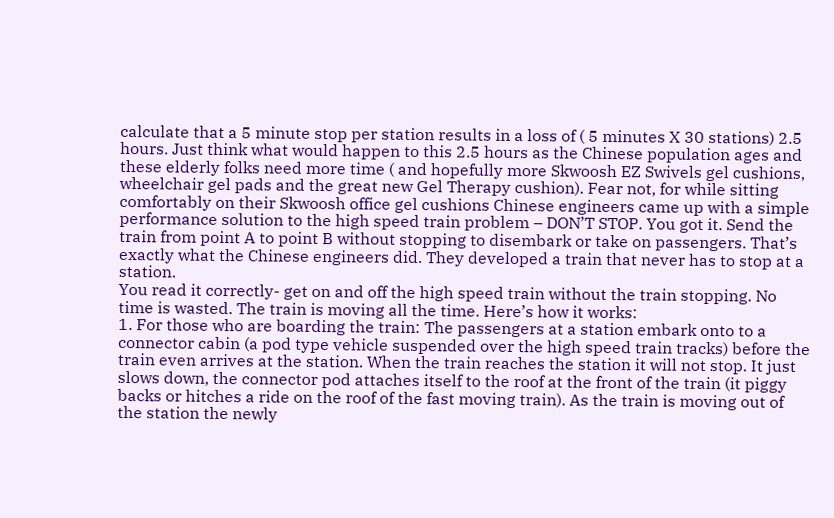calculate that a 5 minute stop per station results in a loss of ( 5 minutes X 30 stations) 2.5 hours. Just think what would happen to this 2.5 hours as the Chinese population ages and these elderly folks need more time ( and hopefully more Skwoosh EZ Swivels gel cushions, wheelchair gel pads and the great new Gel Therapy cushion). Fear not, for while sitting comfortably on their Skwoosh office gel cushions Chinese engineers came up with a simple performance solution to the high speed train problem – DON’T STOP. You got it. Send the train from point A to point B without stopping to disembark or take on passengers. That’s exactly what the Chinese engineers did. They developed a train that never has to stop at a station.
You read it correctly- get on and off the high speed train without the train stopping. No time is wasted. The train is moving all the time. Here’s how it works:
1. For those who are boarding the train: The passengers at a station embark onto to a connector cabin (a pod type vehicle suspended over the high speed train tracks) before the train even arrives at the station. When the train reaches the station it will not stop. It just slows down, the connector pod attaches itself to the roof at the front of the train (it piggy backs or hitches a ride on the roof of the fast moving train). As the train is moving out of the station the newly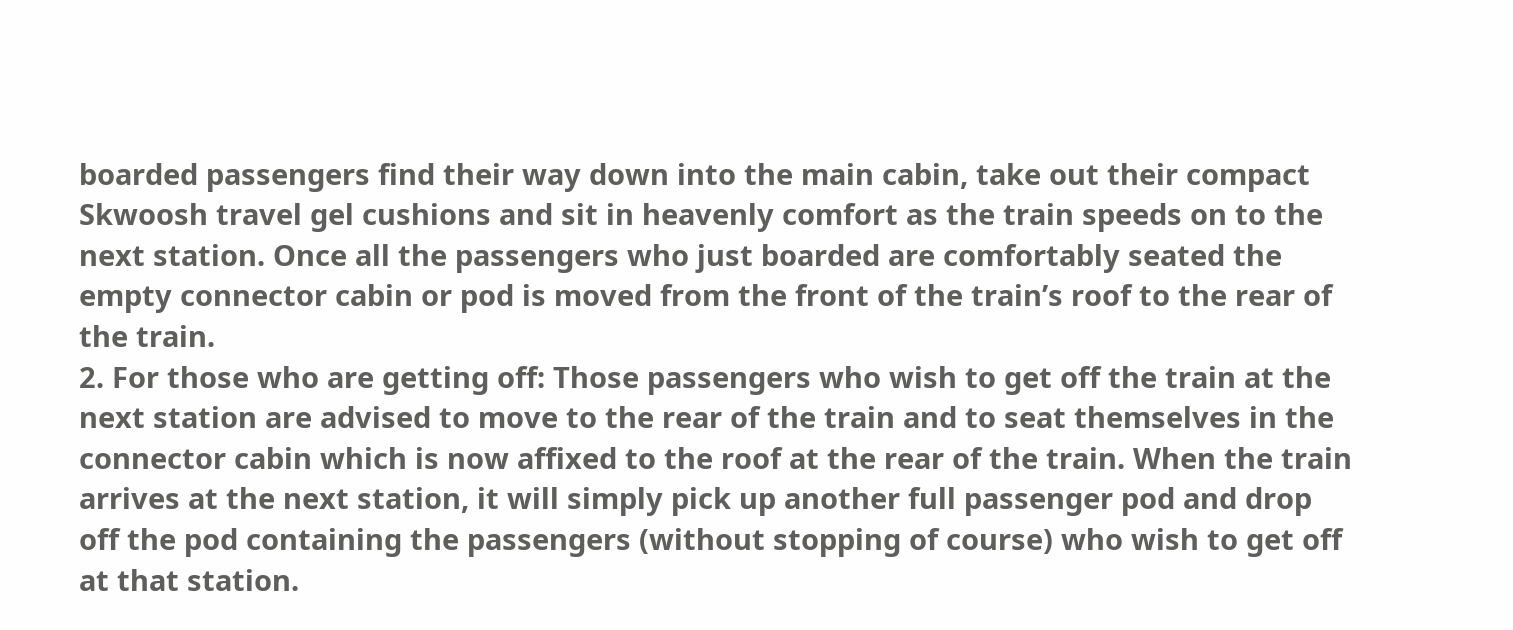boarded passengers find their way down into the main cabin, take out their compact Skwoosh travel gel cushions and sit in heavenly comfort as the train speeds on to the next station. Once all the passengers who just boarded are comfortably seated the empty connector cabin or pod is moved from the front of the train’s roof to the rear of the train.
2. For those who are getting off: Those passengers who wish to get off the train at the next station are advised to move to the rear of the train and to seat themselves in the connector cabin which is now affixed to the roof at the rear of the train. When the train arrives at the next station, it will simply pick up another full passenger pod and drop off the pod containing the passengers (without stopping of course) who wish to get off at that station.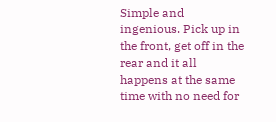Simple and ingenious. Pick up in the front, get off in the rear and it all happens at the same time with no need for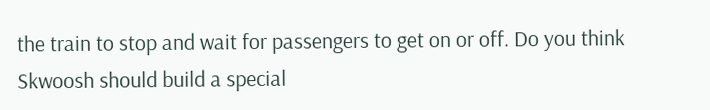the train to stop and wait for passengers to get on or off. Do you think Skwoosh should build a special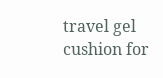travel gel cushion for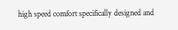high speed comfort specifically designed and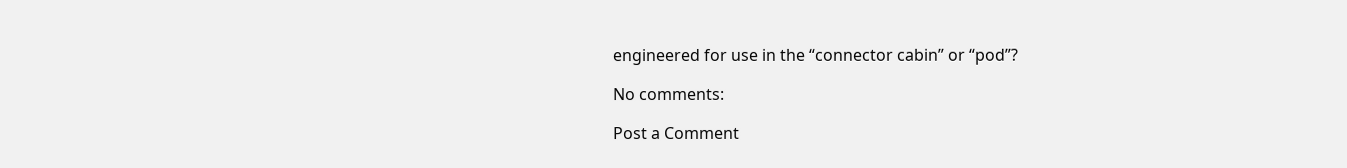engineered for use in the “connector cabin” or “pod”?

No comments:

Post a Comment